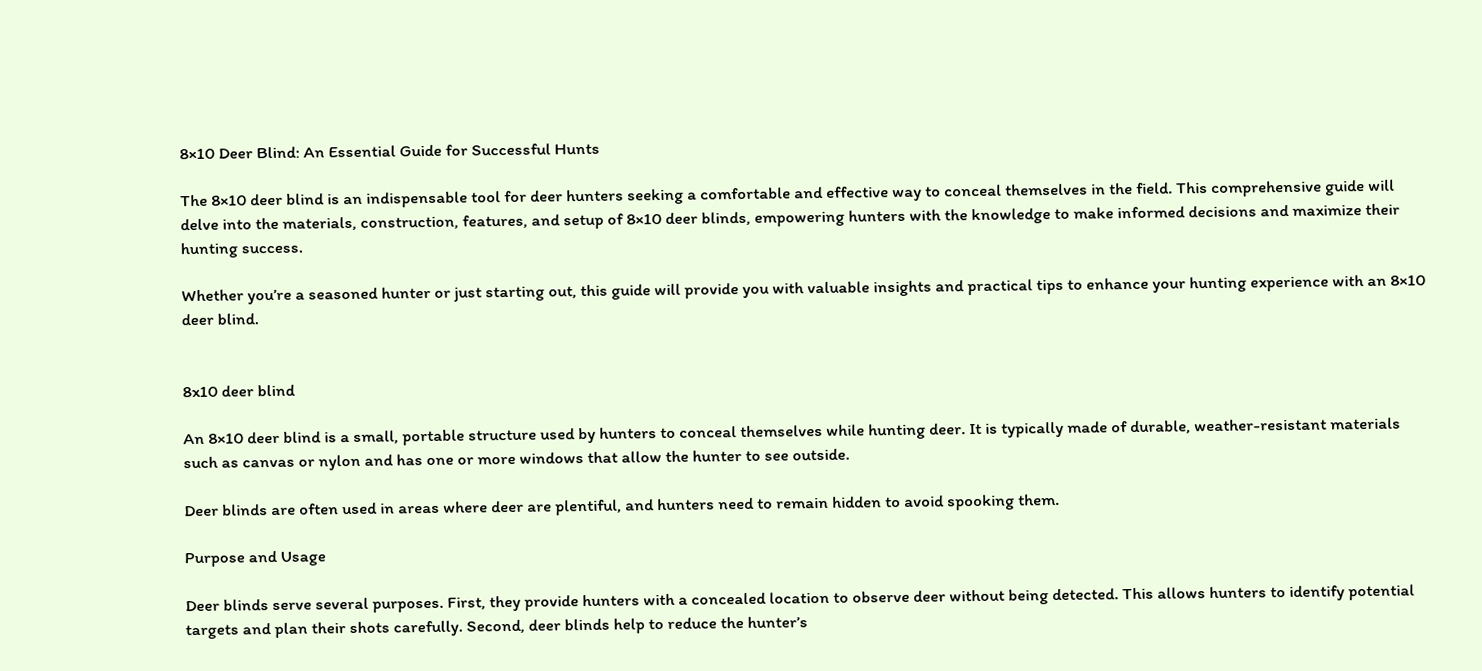8×10 Deer Blind: An Essential Guide for Successful Hunts

The 8×10 deer blind is an indispensable tool for deer hunters seeking a comfortable and effective way to conceal themselves in the field. This comprehensive guide will delve into the materials, construction, features, and setup of 8×10 deer blinds, empowering hunters with the knowledge to make informed decisions and maximize their hunting success.

Whether you’re a seasoned hunter or just starting out, this guide will provide you with valuable insights and practical tips to enhance your hunting experience with an 8×10 deer blind.


8x10 deer blind

An 8×10 deer blind is a small, portable structure used by hunters to conceal themselves while hunting deer. It is typically made of durable, weather-resistant materials such as canvas or nylon and has one or more windows that allow the hunter to see outside.

Deer blinds are often used in areas where deer are plentiful, and hunters need to remain hidden to avoid spooking them.

Purpose and Usage

Deer blinds serve several purposes. First, they provide hunters with a concealed location to observe deer without being detected. This allows hunters to identify potential targets and plan their shots carefully. Second, deer blinds help to reduce the hunter’s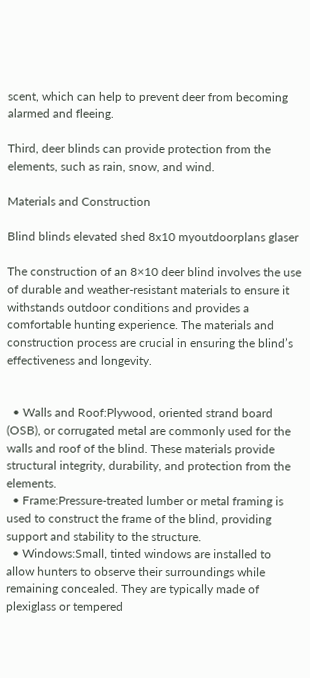scent, which can help to prevent deer from becoming alarmed and fleeing.

Third, deer blinds can provide protection from the elements, such as rain, snow, and wind.

Materials and Construction

Blind blinds elevated shed 8x10 myoutdoorplans glaser

The construction of an 8×10 deer blind involves the use of durable and weather-resistant materials to ensure it withstands outdoor conditions and provides a comfortable hunting experience. The materials and construction process are crucial in ensuring the blind’s effectiveness and longevity.


  • Walls and Roof:Plywood, oriented strand board (OSB), or corrugated metal are commonly used for the walls and roof of the blind. These materials provide structural integrity, durability, and protection from the elements.
  • Frame:Pressure-treated lumber or metal framing is used to construct the frame of the blind, providing support and stability to the structure.
  • Windows:Small, tinted windows are installed to allow hunters to observe their surroundings while remaining concealed. They are typically made of plexiglass or tempered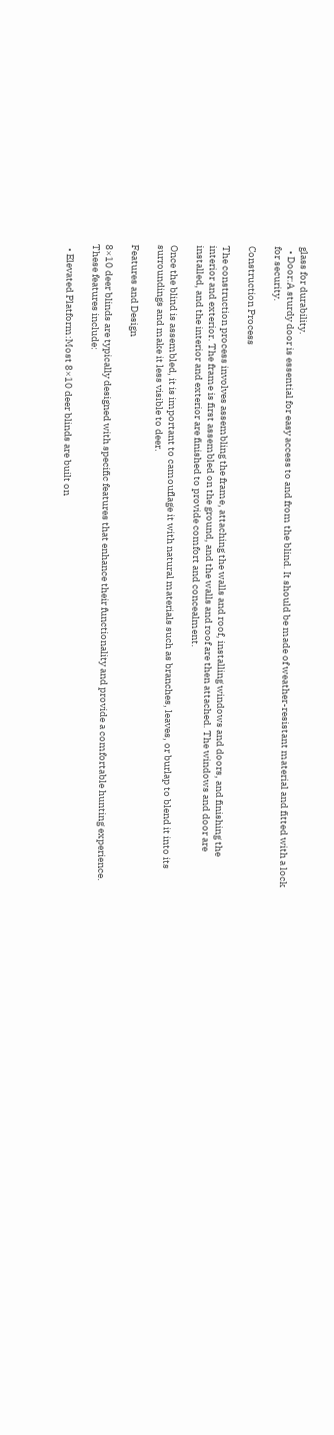glass for durability.
  • Door:A sturdy door is essential for easy access to and from the blind. It should be made of weather-resistant material and fitted with a lock for security.

Construction Process

The construction process involves assembling the frame, attaching the walls and roof, installing windows and doors, and finishing the interior and exterior. The frame is first assembled on the ground, and the walls and roof are then attached. The windows and door are installed, and the interior and exterior are finished to provide comfort and concealment.

Once the blind is assembled, it is important to camouflage it with natural materials such as branches, leaves, or burlap to blend it into its surroundings and make it less visible to deer.

Features and Design

8×10 deer blinds are typically designed with specific features that enhance their functionality and provide a comfortable hunting experience. These features include:

  • Elevated Platform:Most 8×10 deer blinds are built on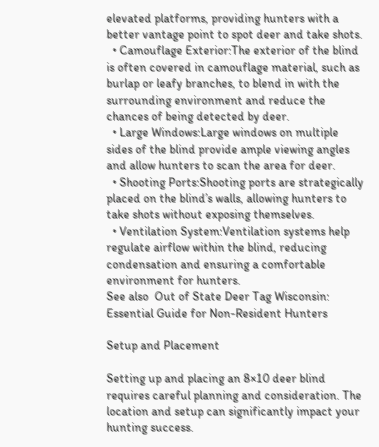elevated platforms, providing hunters with a better vantage point to spot deer and take shots.
  • Camouflage Exterior:The exterior of the blind is often covered in camouflage material, such as burlap or leafy branches, to blend in with the surrounding environment and reduce the chances of being detected by deer.
  • Large Windows:Large windows on multiple sides of the blind provide ample viewing angles and allow hunters to scan the area for deer.
  • Shooting Ports:Shooting ports are strategically placed on the blind’s walls, allowing hunters to take shots without exposing themselves.
  • Ventilation System:Ventilation systems help regulate airflow within the blind, reducing condensation and ensuring a comfortable environment for hunters.
See also  Out of State Deer Tag Wisconsin: Essential Guide for Non-Resident Hunters

Setup and Placement

Setting up and placing an 8×10 deer blind requires careful planning and consideration. The location and setup can significantly impact your hunting success.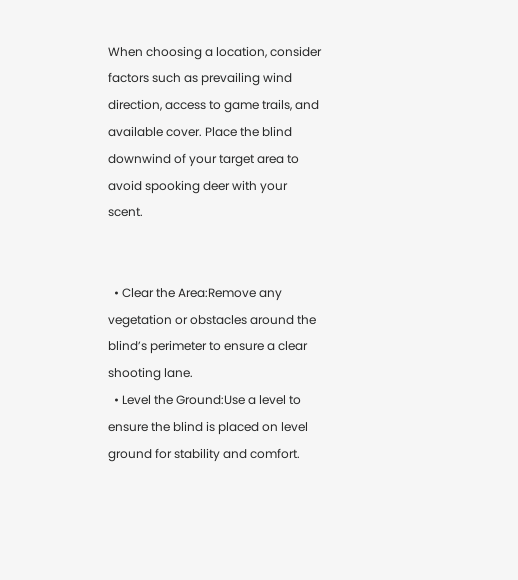When choosing a location, consider factors such as prevailing wind direction, access to game trails, and available cover. Place the blind downwind of your target area to avoid spooking deer with your scent.


  • Clear the Area:Remove any vegetation or obstacles around the blind’s perimeter to ensure a clear shooting lane.
  • Level the Ground:Use a level to ensure the blind is placed on level ground for stability and comfort.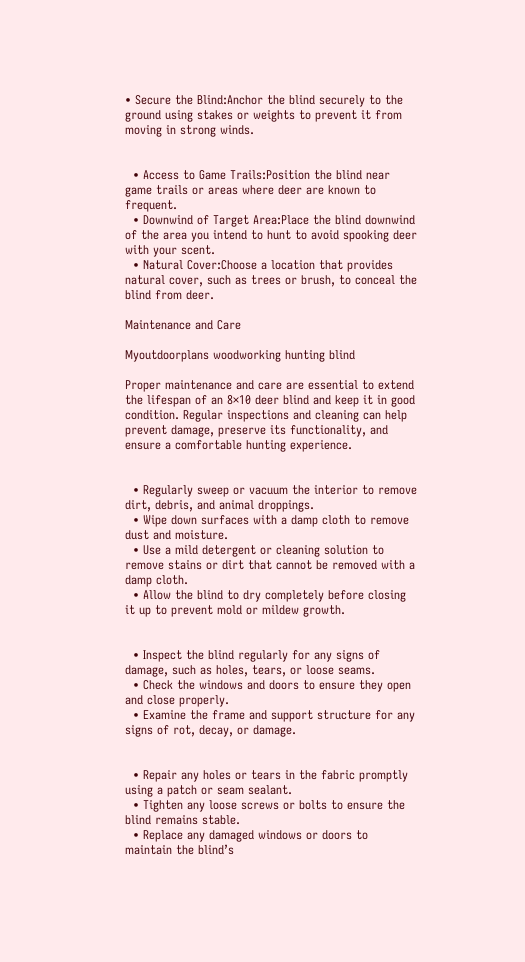• Secure the Blind:Anchor the blind securely to the ground using stakes or weights to prevent it from moving in strong winds.


  • Access to Game Trails:Position the blind near game trails or areas where deer are known to frequent.
  • Downwind of Target Area:Place the blind downwind of the area you intend to hunt to avoid spooking deer with your scent.
  • Natural Cover:Choose a location that provides natural cover, such as trees or brush, to conceal the blind from deer.

Maintenance and Care

Myoutdoorplans woodworking hunting blind

Proper maintenance and care are essential to extend the lifespan of an 8×10 deer blind and keep it in good condition. Regular inspections and cleaning can help prevent damage, preserve its functionality, and ensure a comfortable hunting experience.


  • Regularly sweep or vacuum the interior to remove dirt, debris, and animal droppings.
  • Wipe down surfaces with a damp cloth to remove dust and moisture.
  • Use a mild detergent or cleaning solution to remove stains or dirt that cannot be removed with a damp cloth.
  • Allow the blind to dry completely before closing it up to prevent mold or mildew growth.


  • Inspect the blind regularly for any signs of damage, such as holes, tears, or loose seams.
  • Check the windows and doors to ensure they open and close properly.
  • Examine the frame and support structure for any signs of rot, decay, or damage.


  • Repair any holes or tears in the fabric promptly using a patch or seam sealant.
  • Tighten any loose screws or bolts to ensure the blind remains stable.
  • Replace any damaged windows or doors to maintain the blind’s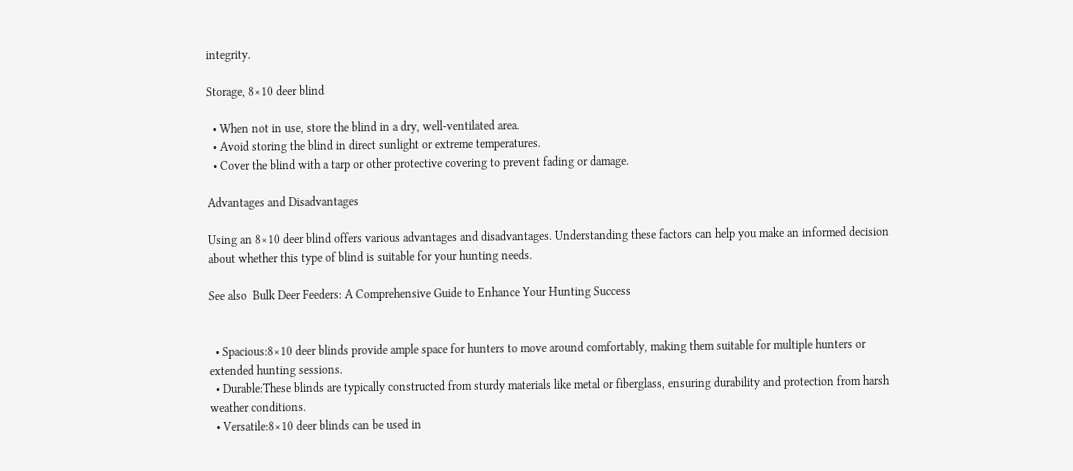integrity.

Storage, 8×10 deer blind

  • When not in use, store the blind in a dry, well-ventilated area.
  • Avoid storing the blind in direct sunlight or extreme temperatures.
  • Cover the blind with a tarp or other protective covering to prevent fading or damage.

Advantages and Disadvantages

Using an 8×10 deer blind offers various advantages and disadvantages. Understanding these factors can help you make an informed decision about whether this type of blind is suitable for your hunting needs.

See also  Bulk Deer Feeders: A Comprehensive Guide to Enhance Your Hunting Success


  • Spacious:8×10 deer blinds provide ample space for hunters to move around comfortably, making them suitable for multiple hunters or extended hunting sessions.
  • Durable:These blinds are typically constructed from sturdy materials like metal or fiberglass, ensuring durability and protection from harsh weather conditions.
  • Versatile:8×10 deer blinds can be used in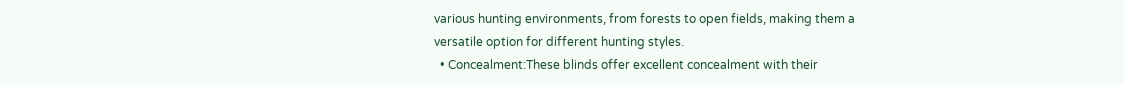various hunting environments, from forests to open fields, making them a versatile option for different hunting styles.
  • Concealment:These blinds offer excellent concealment with their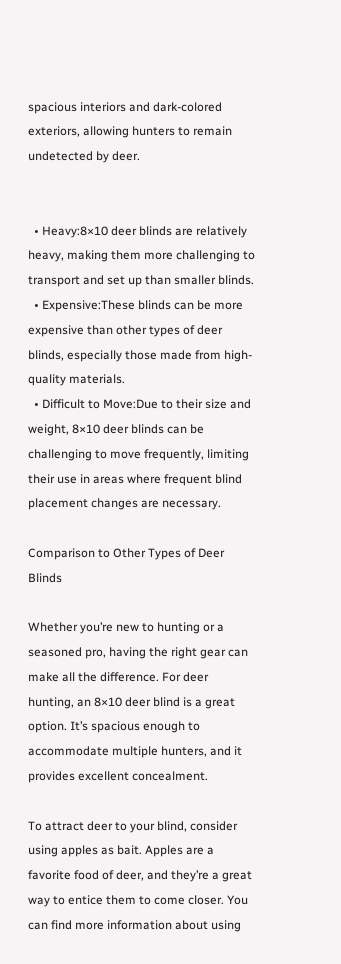spacious interiors and dark-colored exteriors, allowing hunters to remain undetected by deer.


  • Heavy:8×10 deer blinds are relatively heavy, making them more challenging to transport and set up than smaller blinds.
  • Expensive:These blinds can be more expensive than other types of deer blinds, especially those made from high-quality materials.
  • Difficult to Move:Due to their size and weight, 8×10 deer blinds can be challenging to move frequently, limiting their use in areas where frequent blind placement changes are necessary.

Comparison to Other Types of Deer Blinds

Whether you’re new to hunting or a seasoned pro, having the right gear can make all the difference. For deer hunting, an 8×10 deer blind is a great option. It’s spacious enough to accommodate multiple hunters, and it provides excellent concealment.

To attract deer to your blind, consider using apples as bait. Apples are a favorite food of deer, and they’re a great way to entice them to come closer. You can find more information about using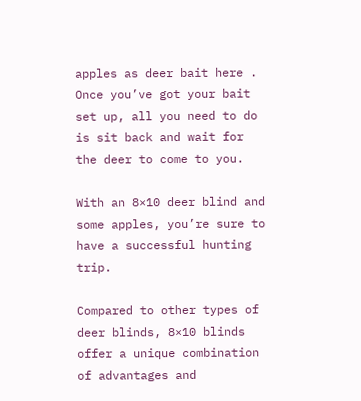apples as deer bait here . Once you’ve got your bait set up, all you need to do is sit back and wait for the deer to come to you.

With an 8×10 deer blind and some apples, you’re sure to have a successful hunting trip.

Compared to other types of deer blinds, 8×10 blinds offer a unique combination of advantages and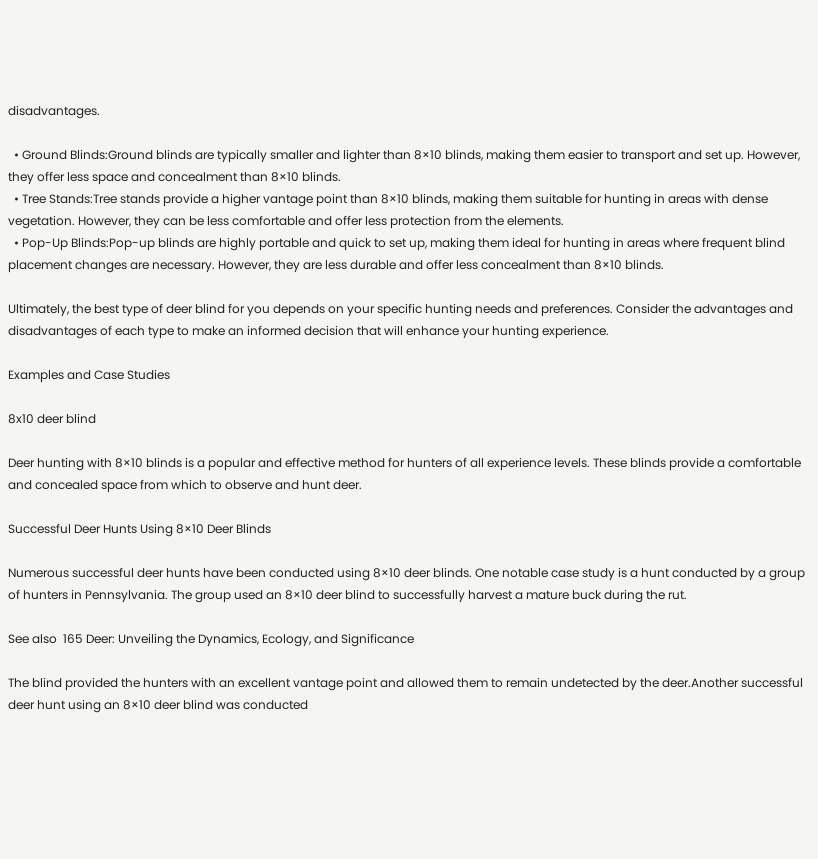disadvantages.

  • Ground Blinds:Ground blinds are typically smaller and lighter than 8×10 blinds, making them easier to transport and set up. However, they offer less space and concealment than 8×10 blinds.
  • Tree Stands:Tree stands provide a higher vantage point than 8×10 blinds, making them suitable for hunting in areas with dense vegetation. However, they can be less comfortable and offer less protection from the elements.
  • Pop-Up Blinds:Pop-up blinds are highly portable and quick to set up, making them ideal for hunting in areas where frequent blind placement changes are necessary. However, they are less durable and offer less concealment than 8×10 blinds.

Ultimately, the best type of deer blind for you depends on your specific hunting needs and preferences. Consider the advantages and disadvantages of each type to make an informed decision that will enhance your hunting experience.

Examples and Case Studies

8x10 deer blind

Deer hunting with 8×10 blinds is a popular and effective method for hunters of all experience levels. These blinds provide a comfortable and concealed space from which to observe and hunt deer.

Successful Deer Hunts Using 8×10 Deer Blinds

Numerous successful deer hunts have been conducted using 8×10 deer blinds. One notable case study is a hunt conducted by a group of hunters in Pennsylvania. The group used an 8×10 deer blind to successfully harvest a mature buck during the rut.

See also  165 Deer: Unveiling the Dynamics, Ecology, and Significance

The blind provided the hunters with an excellent vantage point and allowed them to remain undetected by the deer.Another successful deer hunt using an 8×10 deer blind was conducted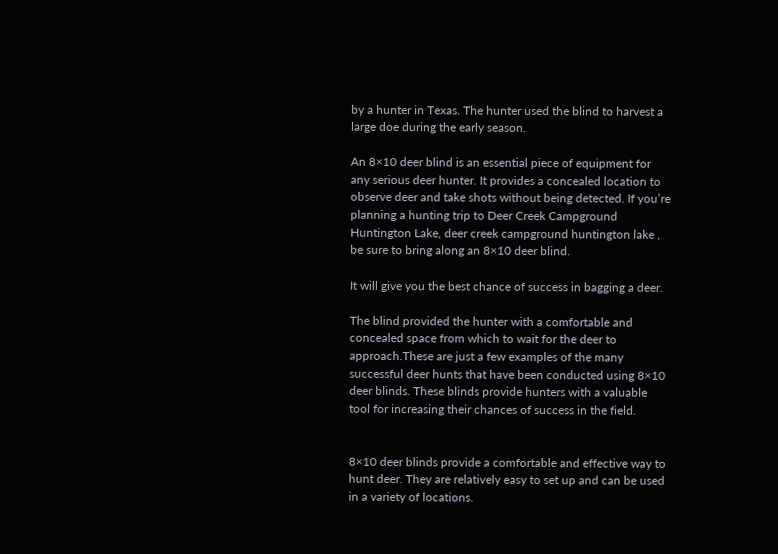by a hunter in Texas. The hunter used the blind to harvest a large doe during the early season.

An 8×10 deer blind is an essential piece of equipment for any serious deer hunter. It provides a concealed location to observe deer and take shots without being detected. If you’re planning a hunting trip to Deer Creek Campground Huntington Lake, deer creek campground huntington lake , be sure to bring along an 8×10 deer blind.

It will give you the best chance of success in bagging a deer.

The blind provided the hunter with a comfortable and concealed space from which to wait for the deer to approach.These are just a few examples of the many successful deer hunts that have been conducted using 8×10 deer blinds. These blinds provide hunters with a valuable tool for increasing their chances of success in the field.


8×10 deer blinds provide a comfortable and effective way to hunt deer. They are relatively easy to set up and can be used in a variety of locations.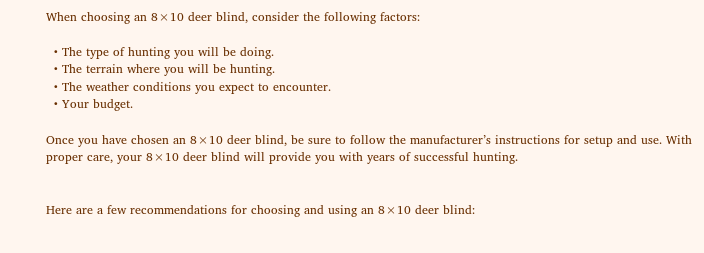When choosing an 8×10 deer blind, consider the following factors:

  • The type of hunting you will be doing.
  • The terrain where you will be hunting.
  • The weather conditions you expect to encounter.
  • Your budget.

Once you have chosen an 8×10 deer blind, be sure to follow the manufacturer’s instructions for setup and use. With proper care, your 8×10 deer blind will provide you with years of successful hunting.


Here are a few recommendations for choosing and using an 8×10 deer blind: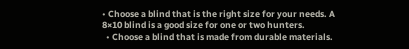• Choose a blind that is the right size for your needs. A 8×10 blind is a good size for one or two hunters.
  • Choose a blind that is made from durable materials.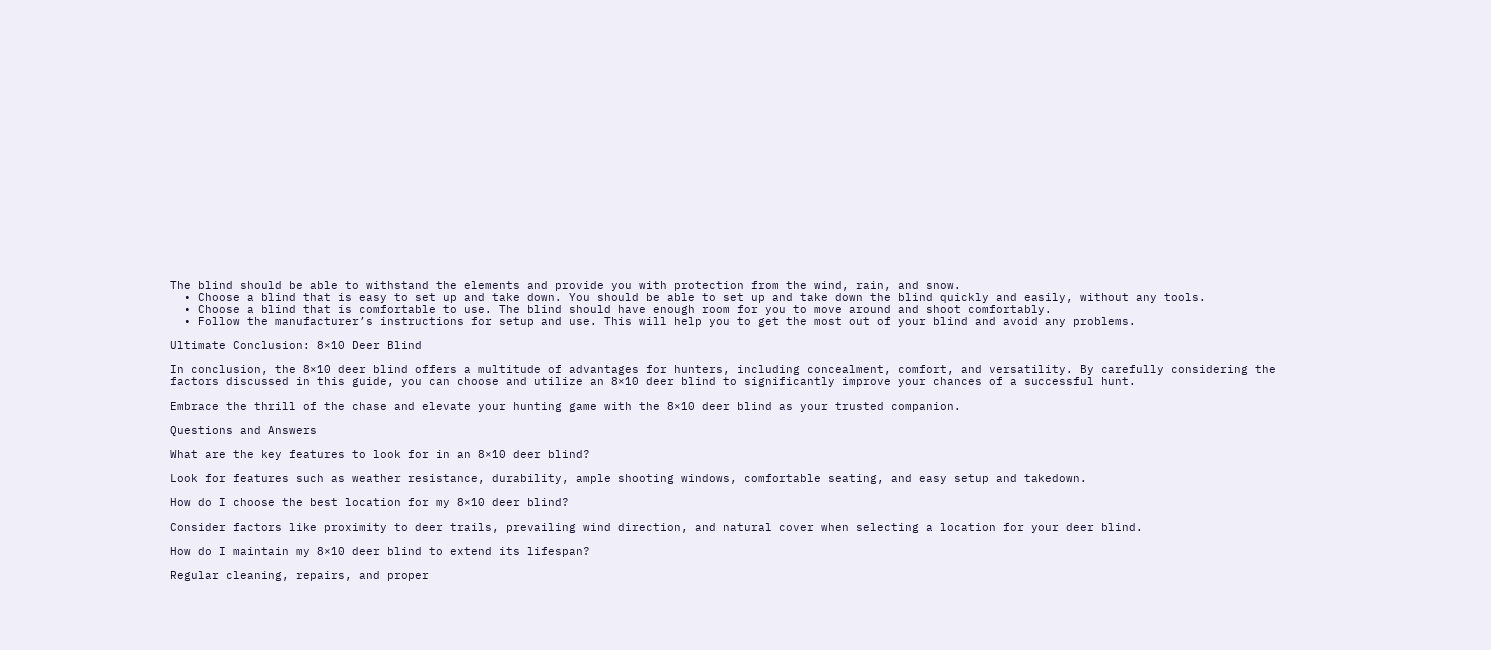The blind should be able to withstand the elements and provide you with protection from the wind, rain, and snow.
  • Choose a blind that is easy to set up and take down. You should be able to set up and take down the blind quickly and easily, without any tools.
  • Choose a blind that is comfortable to use. The blind should have enough room for you to move around and shoot comfortably.
  • Follow the manufacturer’s instructions for setup and use. This will help you to get the most out of your blind and avoid any problems.

Ultimate Conclusion: 8×10 Deer Blind

In conclusion, the 8×10 deer blind offers a multitude of advantages for hunters, including concealment, comfort, and versatility. By carefully considering the factors discussed in this guide, you can choose and utilize an 8×10 deer blind to significantly improve your chances of a successful hunt.

Embrace the thrill of the chase and elevate your hunting game with the 8×10 deer blind as your trusted companion.

Questions and Answers

What are the key features to look for in an 8×10 deer blind?

Look for features such as weather resistance, durability, ample shooting windows, comfortable seating, and easy setup and takedown.

How do I choose the best location for my 8×10 deer blind?

Consider factors like proximity to deer trails, prevailing wind direction, and natural cover when selecting a location for your deer blind.

How do I maintain my 8×10 deer blind to extend its lifespan?

Regular cleaning, repairs, and proper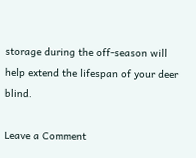storage during the off-season will help extend the lifespan of your deer blind.

Leave a Comment